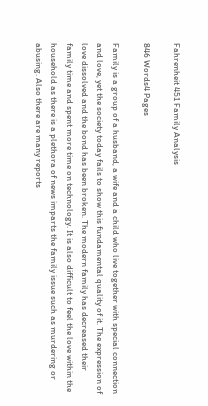Fahrenheit 451 Family Analysis

846 Words4 Pages

Family is a group of a husband, a wife and a child who live together with special connection and love, yet the society today fails to show this fundamental quality of it. The expression of love dissolved and the bond has been broken. The modern family has decreased their family time and spent more time on technology. It is also difficult to feel the love within the household as there is a plethora of news imparts the family issue such as murdering or abusing. Also there are many reports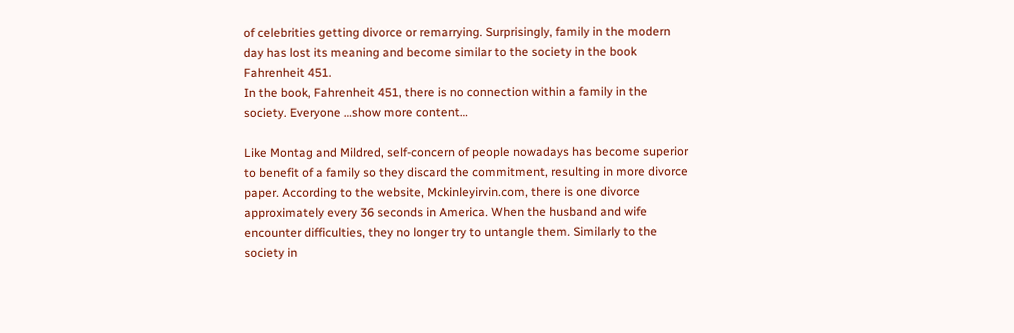of celebrities getting divorce or remarrying. Surprisingly, family in the modern day has lost its meaning and become similar to the society in the book Fahrenheit 451.
In the book, Fahrenheit 451, there is no connection within a family in the society. Everyone …show more content…

Like Montag and Mildred, self-concern of people nowadays has become superior to benefit of a family so they discard the commitment, resulting in more divorce paper. According to the website, Mckinleyirvin.com, there is one divorce approximately every 36 seconds in America. When the husband and wife encounter difficulties, they no longer try to untangle them. Similarly to the society in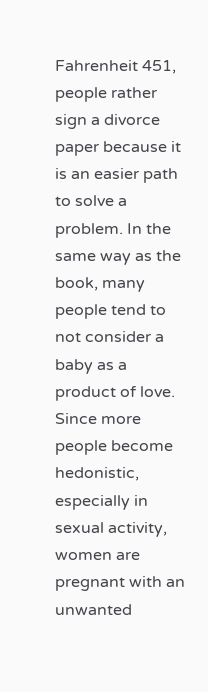Fahrenheit 451, people rather sign a divorce paper because it is an easier path to solve a problem. In the same way as the book, many people tend to not consider a baby as a product of love. Since more people become hedonistic, especially in sexual activity, women are pregnant with an unwanted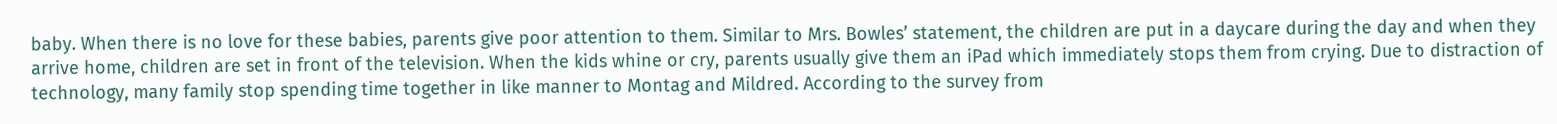baby. When there is no love for these babies, parents give poor attention to them. Similar to Mrs. Bowles’ statement, the children are put in a daycare during the day and when they arrive home, children are set in front of the television. When the kids whine or cry, parents usually give them an iPad which immediately stops them from crying. Due to distraction of technology, many family stop spending time together in like manner to Montag and Mildred. According to the survey from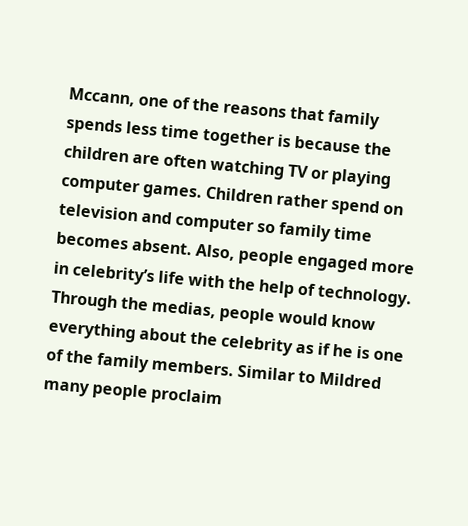Mccann, one of the reasons that family spends less time together is because the children are often watching TV or playing computer games. Children rather spend on television and computer so family time becomes absent. Also, people engaged more in celebrity’s life with the help of technology. Through the medias, people would know everything about the celebrity as if he is one of the family members. Similar to Mildred many people proclaim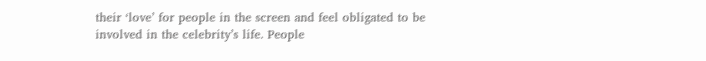their ‘love’ for people in the screen and feel obligated to be involved in the celebrity’s life. People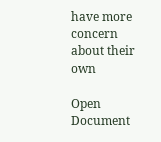have more concern about their own

Open Document